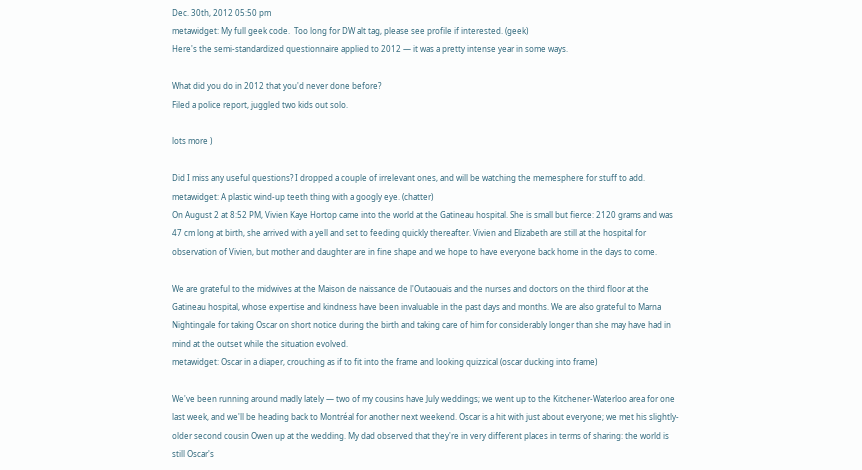Dec. 30th, 2012 05:50 pm
metawidget: My full geek code.  Too long for DW alt tag, please see profile if interested. (geek)
Here's the semi-standardized questionnaire applied to 2012 — it was a pretty intense year in some ways.

What did you do in 2012 that you'd never done before?
Filed a police report, juggled two kids out solo.

lots more )

Did I miss any useful questions? I dropped a couple of irrelevant ones, and will be watching the memesphere for stuff to add.
metawidget: A plastic wind-up teeth thing with a googly eye. (chatter)
On August 2 at 8:52 PM, Vivien Kaye Hortop came into the world at the Gatineau hospital. She is small but fierce: 2120 grams and was 47 cm long at birth, she arrived with a yell and set to feeding quickly thereafter. Vivien and Elizabeth are still at the hospital for observation of Vivien, but mother and daughter are in fine shape and we hope to have everyone back home in the days to come.

We are grateful to the midwives at the Maison de naissance de l'Outaouais and the nurses and doctors on the third floor at the Gatineau hospital, whose expertise and kindness have been invaluable in the past days and months. We are also grateful to Marna Nightingale for taking Oscar on short notice during the birth and taking care of him for considerably longer than she may have had in mind at the outset while the situation evolved.
metawidget: Oscar in a diaper, crouching as if to fit into the frame and looking quizzical (oscar ducking into frame)

We've been running around madly lately — two of my cousins have July weddings; we went up to the Kitchener-Waterloo area for one last week, and we'll be heading back to Montréal for another next weekend. Oscar is a hit with just about everyone; we met his slightly-older second cousin Owen up at the wedding. My dad observed that they're in very different places in terms of sharing: the world is still Oscar's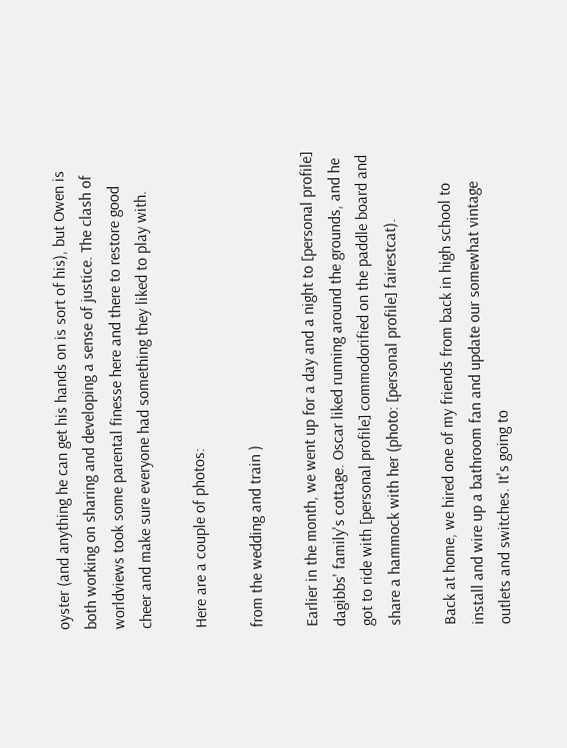oyster (and anything he can get his hands on is sort of his), but Owen is both working on sharing and developing a sense of justice. The clash of worldviews took some parental finesse here and there to restore good cheer and make sure everyone had something they liked to play with.

Here are a couple of photos:

from the wedding and train )

Earlier in the month, we went up for a day and a night to [personal profile] dagibbs' family's cottage. Oscar liked running around the grounds, and he got to ride with [personal profile] commodorified on the paddle board and share a hammock with her (photo: [personal profile] fairestcat).

Back at home, we hired one of my friends from back in high school to install and wire up a bathroom fan and update our somewhat vintage outlets and switches. It's going to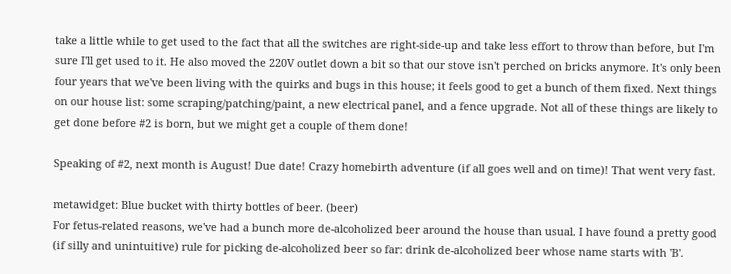take a little while to get used to the fact that all the switches are right-side-up and take less effort to throw than before, but I'm sure I'll get used to it. He also moved the 220V outlet down a bit so that our stove isn't perched on bricks anymore. It's only been four years that we've been living with the quirks and bugs in this house; it feels good to get a bunch of them fixed. Next things on our house list: some scraping/patching/paint, a new electrical panel, and a fence upgrade. Not all of these things are likely to get done before #2 is born, but we might get a couple of them done!

Speaking of #2, next month is August! Due date! Crazy homebirth adventure (if all goes well and on time)! That went very fast.

metawidget: Blue bucket with thirty bottles of beer. (beer)
For fetus-related reasons, we've had a bunch more de-alcoholized beer around the house than usual. I have found a pretty good (if silly and unintuitive) rule for picking de-alcoholized beer so far: drink de-alcoholized beer whose name starts with 'B'.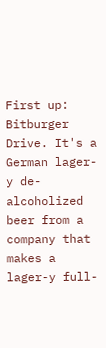First up: Bitburger Drive. It's a German lager-y de-alcoholized beer from a company that makes a lager-y full-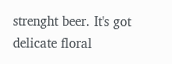strenght beer. It's got delicate floral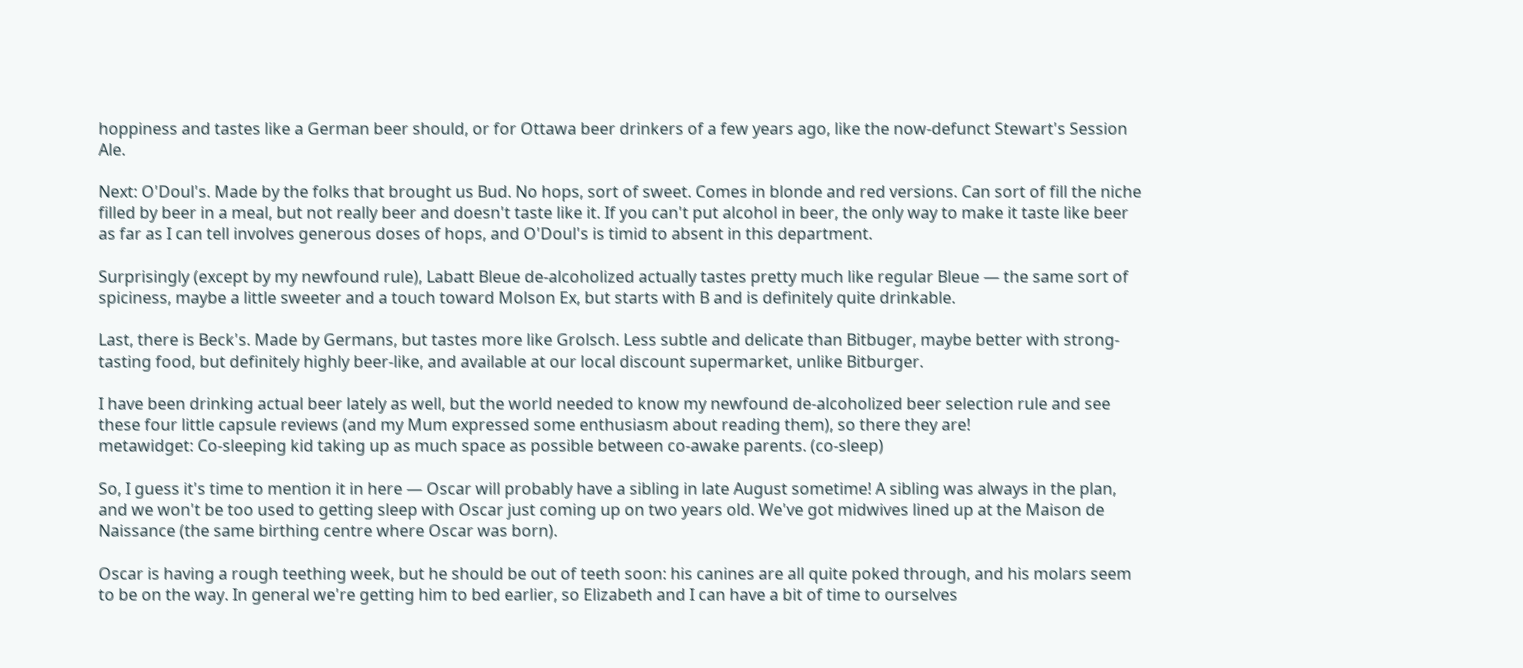hoppiness and tastes like a German beer should, or for Ottawa beer drinkers of a few years ago, like the now-defunct Stewart's Session Ale.

Next: O'Doul's. Made by the folks that brought us Bud. No hops, sort of sweet. Comes in blonde and red versions. Can sort of fill the niche filled by beer in a meal, but not really beer and doesn't taste like it. If you can't put alcohol in beer, the only way to make it taste like beer as far as I can tell involves generous doses of hops, and O'Doul's is timid to absent in this department.

Surprisingly (except by my newfound rule), Labatt Bleue de-alcoholized actually tastes pretty much like regular Bleue — the same sort of spiciness, maybe a little sweeter and a touch toward Molson Ex, but starts with B and is definitely quite drinkable.

Last, there is Beck's. Made by Germans, but tastes more like Grolsch. Less subtle and delicate than Bitbuger, maybe better with strong-tasting food, but definitely highly beer-like, and available at our local discount supermarket, unlike Bitburger.

I have been drinking actual beer lately as well, but the world needed to know my newfound de-alcoholized beer selection rule and see these four little capsule reviews (and my Mum expressed some enthusiasm about reading them), so there they are!
metawidget: Co-sleeping kid taking up as much space as possible between co-awake parents. (co-sleep)

So, I guess it's time to mention it in here — Oscar will probably have a sibling in late August sometime! A sibling was always in the plan, and we won't be too used to getting sleep with Oscar just coming up on two years old. We've got midwives lined up at the Maison de Naissance (the same birthing centre where Oscar was born).

Oscar is having a rough teething week, but he should be out of teeth soon: his canines are all quite poked through, and his molars seem to be on the way. In general we're getting him to bed earlier, so Elizabeth and I can have a bit of time to ourselves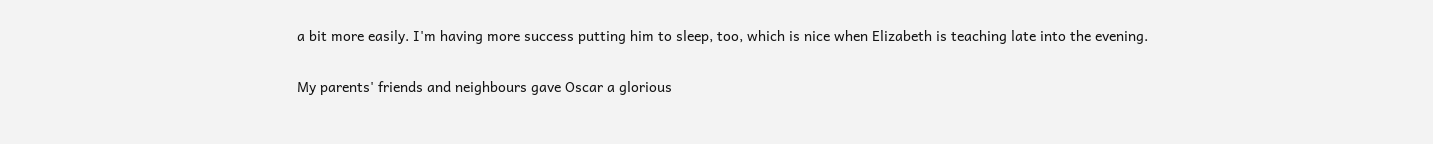a bit more easily. I'm having more success putting him to sleep, too, which is nice when Elizabeth is teaching late into the evening.

My parents' friends and neighbours gave Oscar a glorious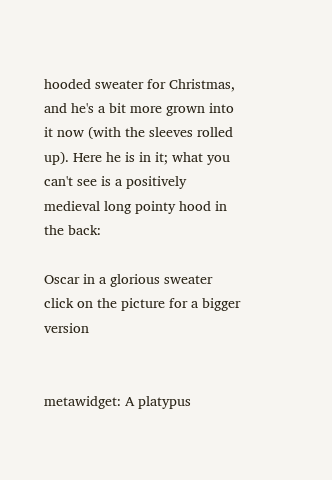hooded sweater for Christmas, and he's a bit more grown into it now (with the sleeves rolled up). Here he is in it; what you can't see is a positively medieval long pointy hood in the back:

Oscar in a glorious sweater
click on the picture for a bigger version


metawidget: A platypus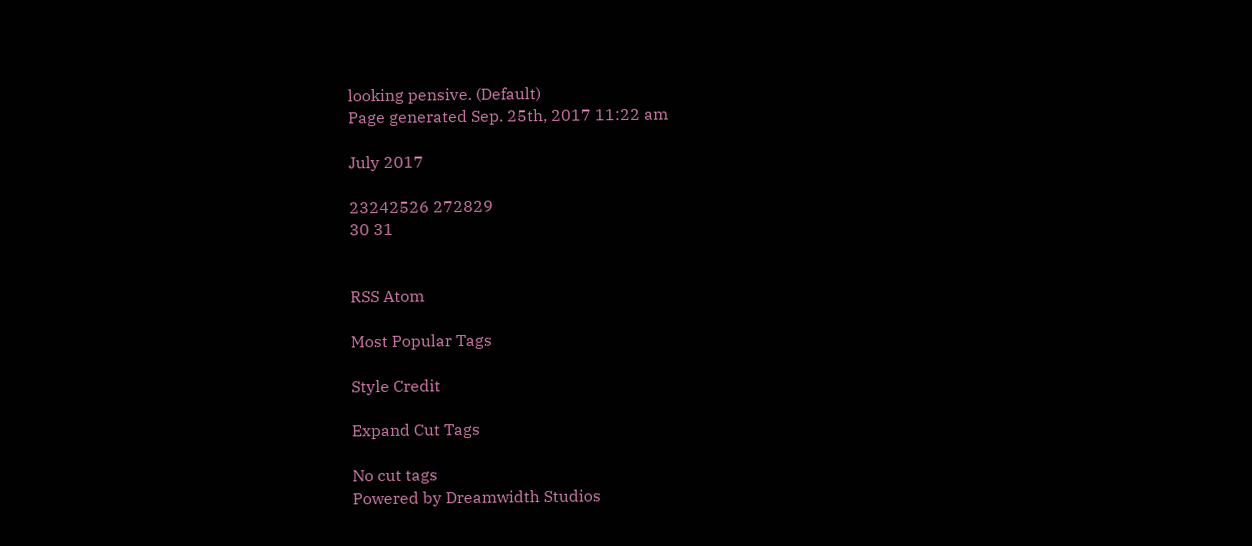looking pensive. (Default)
Page generated Sep. 25th, 2017 11:22 am

July 2017

23242526 272829
30 31


RSS Atom

Most Popular Tags

Style Credit

Expand Cut Tags

No cut tags
Powered by Dreamwidth Studios